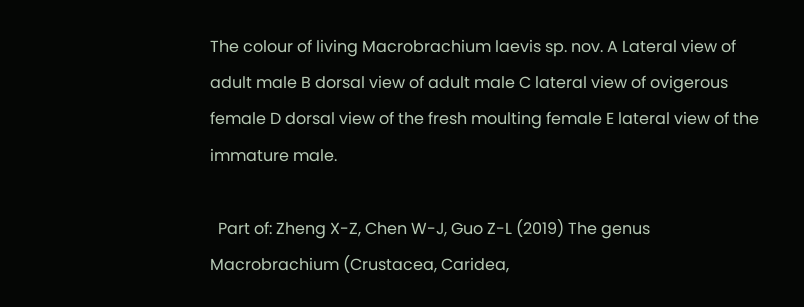The colour of living Macrobrachium laevis sp. nov. A Lateral view of adult male B dorsal view of adult male C lateral view of ovigerous female D dorsal view of the fresh moulting female E lateral view of the immature male.

  Part of: Zheng X-Z, Chen W-J, Guo Z-L (2019) The genus Macrobrachium (Crustacea, Caridea,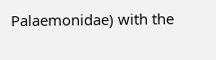Palaemonidae) with the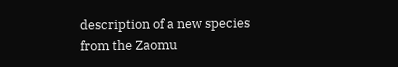description of a new species from the Zaomu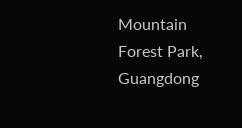Mountain Forest Park, Guangdong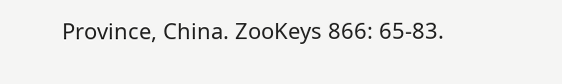Province, China. ZooKeys 866: 65-83.